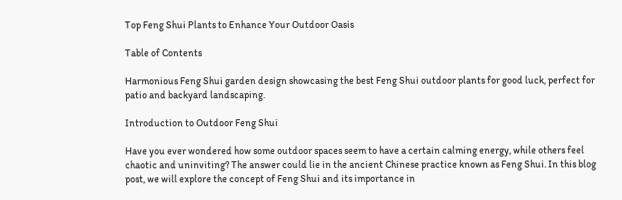Top Feng Shui Plants to Enhance Your Outdoor Oasis

Table of Contents

Harmonious Feng Shui garden design showcasing the best Feng Shui outdoor plants for good luck, perfect for patio and backyard landscaping.

Introduction to Outdoor Feng Shui

Have you ever wondered how some outdoor spaces seem to have a certain calming energy, while others feel chaotic and uninviting? The answer could lie in the ancient Chinese practice known as Feng Shui. In this blog post, we will explore the concept of Feng Shui and its importance in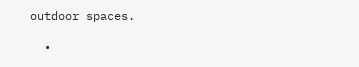outdoor spaces.

  •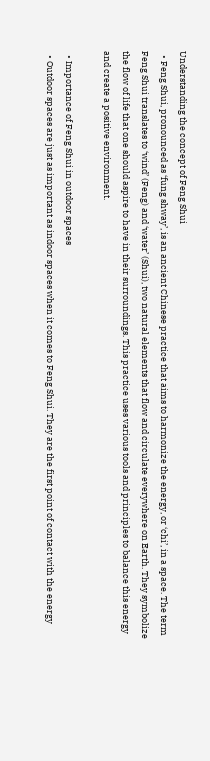Understanding the concept of Feng Shui
  • Feng Shui, pronounced as ‘fung shway’, is an ancient Chinese practice that aims to harmonize the energy, or ‘chi’, in a space. The term Feng Shui translates to ‘wind’ (Feng) and ‘water’ (Shui), two natural elements that flow and circulate everywhere on Earth. They symbolize the flow of life that one should aspire to have in their surroundings. This practice uses various tools and principles to balance this energy and create a positive environment.

  • Importance of Feng Shui in outdoor spaces
  • Outdoor spaces are just as important as indoor spaces when it comes to Feng Shui. They are the first point of contact with the energy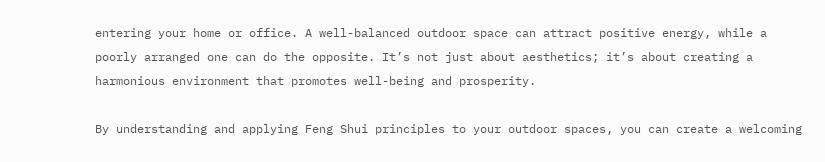entering your home or office. A well-balanced outdoor space can attract positive energy, while a poorly arranged one can do the opposite. It’s not just about aesthetics; it’s about creating a harmonious environment that promotes well-being and prosperity.

By understanding and applying Feng Shui principles to your outdoor spaces, you can create a welcoming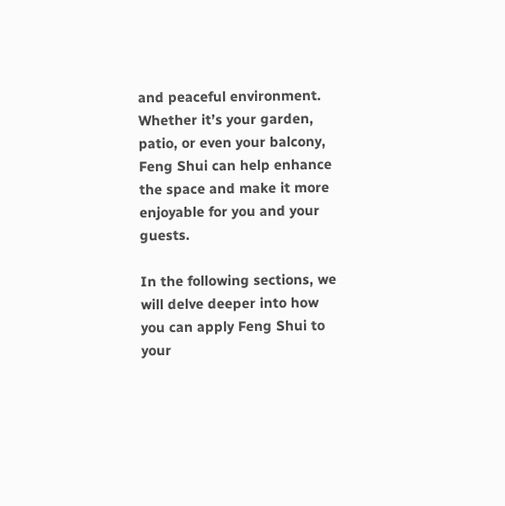and peaceful environment. Whether it’s your garden, patio, or even your balcony, Feng Shui can help enhance the space and make it more enjoyable for you and your guests.

In the following sections, we will delve deeper into how you can apply Feng Shui to your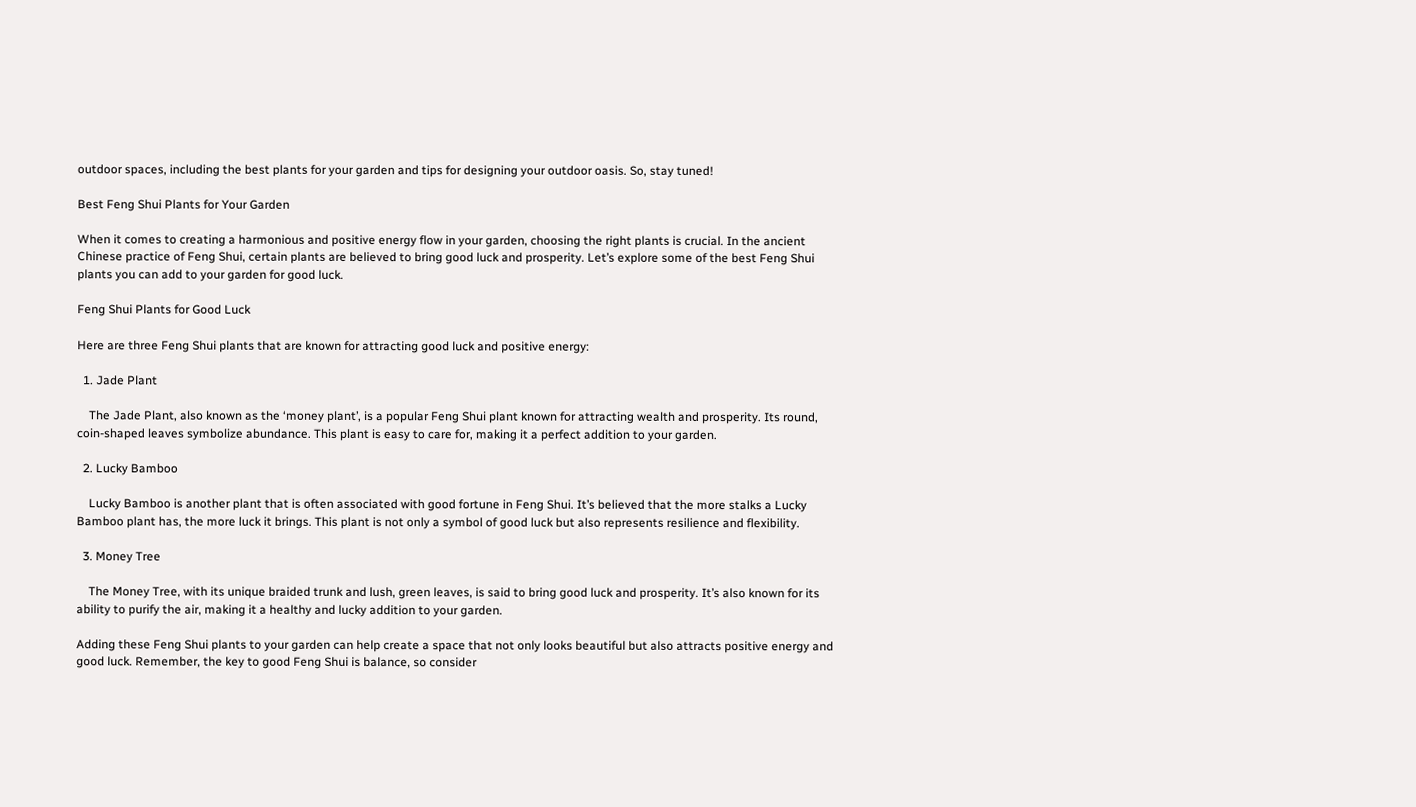outdoor spaces, including the best plants for your garden and tips for designing your outdoor oasis. So, stay tuned!

Best Feng Shui Plants for Your Garden

When it comes to creating a harmonious and positive energy flow in your garden, choosing the right plants is crucial. In the ancient Chinese practice of Feng Shui, certain plants are believed to bring good luck and prosperity. Let’s explore some of the best Feng Shui plants you can add to your garden for good luck.

Feng Shui Plants for Good Luck

Here are three Feng Shui plants that are known for attracting good luck and positive energy:

  1. Jade Plant

    The Jade Plant, also known as the ‘money plant’, is a popular Feng Shui plant known for attracting wealth and prosperity. Its round, coin-shaped leaves symbolize abundance. This plant is easy to care for, making it a perfect addition to your garden.

  2. Lucky Bamboo

    Lucky Bamboo is another plant that is often associated with good fortune in Feng Shui. It’s believed that the more stalks a Lucky Bamboo plant has, the more luck it brings. This plant is not only a symbol of good luck but also represents resilience and flexibility.

  3. Money Tree

    The Money Tree, with its unique braided trunk and lush, green leaves, is said to bring good luck and prosperity. It’s also known for its ability to purify the air, making it a healthy and lucky addition to your garden.

Adding these Feng Shui plants to your garden can help create a space that not only looks beautiful but also attracts positive energy and good luck. Remember, the key to good Feng Shui is balance, so consider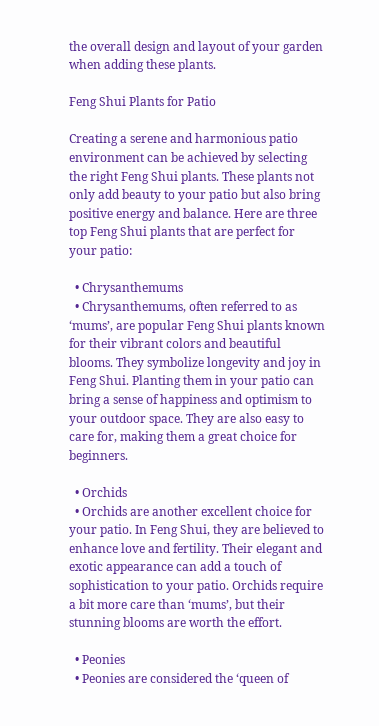the overall design and layout of your garden when adding these plants.

Feng Shui Plants for Patio

Creating a serene and harmonious patio environment can be achieved by selecting the right Feng Shui plants. These plants not only add beauty to your patio but also bring positive energy and balance. Here are three top Feng Shui plants that are perfect for your patio:

  • Chrysanthemums
  • Chrysanthemums, often referred to as ‘mums’, are popular Feng Shui plants known for their vibrant colors and beautiful blooms. They symbolize longevity and joy in Feng Shui. Planting them in your patio can bring a sense of happiness and optimism to your outdoor space. They are also easy to care for, making them a great choice for beginners.

  • Orchids
  • Orchids are another excellent choice for your patio. In Feng Shui, they are believed to enhance love and fertility. Their elegant and exotic appearance can add a touch of sophistication to your patio. Orchids require a bit more care than ‘mums’, but their stunning blooms are worth the effort.

  • Peonies
  • Peonies are considered the ‘queen of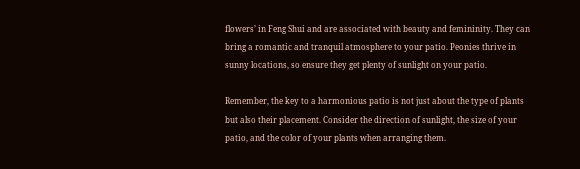flowers’ in Feng Shui and are associated with beauty and femininity. They can bring a romantic and tranquil atmosphere to your patio. Peonies thrive in sunny locations, so ensure they get plenty of sunlight on your patio.

Remember, the key to a harmonious patio is not just about the type of plants but also their placement. Consider the direction of sunlight, the size of your patio, and the color of your plants when arranging them.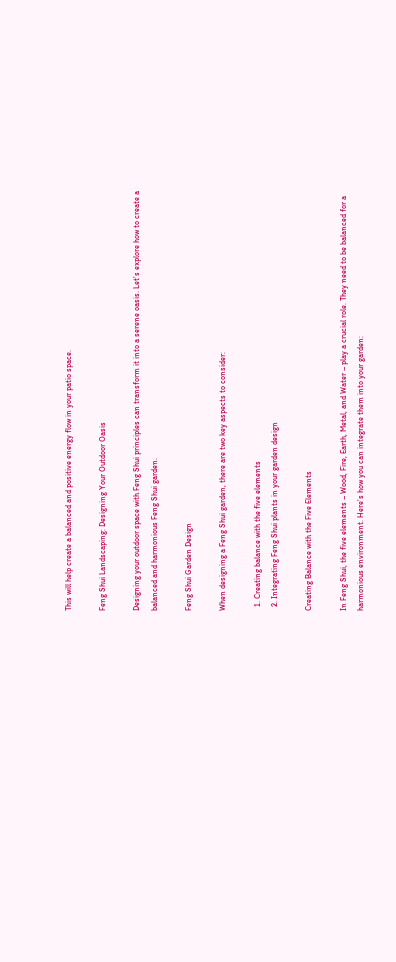This will help create a balanced and positive energy flow in your patio space.

Feng Shui Landscaping: Designing Your Outdoor Oasis

Designing your outdoor space with Feng Shui principles can transform it into a serene oasis. Let’s explore how to create a balanced and harmonious Feng Shui garden.

Feng Shui Garden Design

When designing a Feng Shui garden, there are two key aspects to consider:

  1. Creating balance with the five elements
  2. Integrating Feng Shui plants in your garden design

Creating Balance with the Five Elements

In Feng Shui, the five elements – Wood, Fire, Earth, Metal, and Water – play a crucial role. They need to be balanced for a harmonious environment. Here’s how you can integrate them into your garden: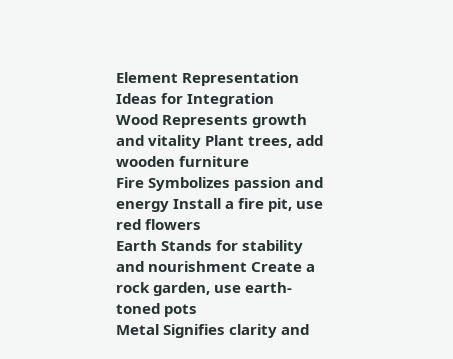Element Representation Ideas for Integration
Wood Represents growth and vitality Plant trees, add wooden furniture
Fire Symbolizes passion and energy Install a fire pit, use red flowers
Earth Stands for stability and nourishment Create a rock garden, use earth-toned pots
Metal Signifies clarity and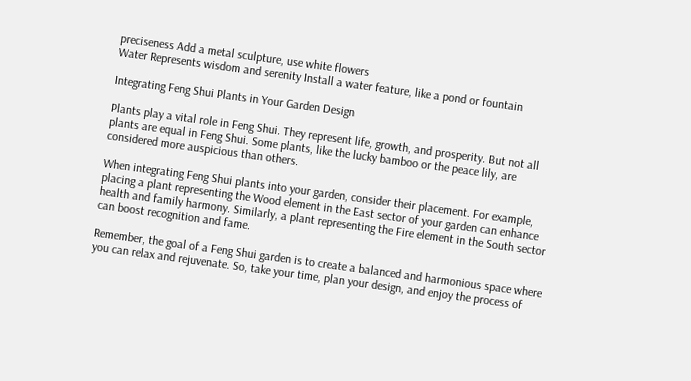preciseness Add a metal sculpture, use white flowers
Water Represents wisdom and serenity Install a water feature, like a pond or fountain

Integrating Feng Shui Plants in Your Garden Design

Plants play a vital role in Feng Shui. They represent life, growth, and prosperity. But not all plants are equal in Feng Shui. Some plants, like the lucky bamboo or the peace lily, are considered more auspicious than others.

When integrating Feng Shui plants into your garden, consider their placement. For example, placing a plant representing the Wood element in the East sector of your garden can enhance health and family harmony. Similarly, a plant representing the Fire element in the South sector can boost recognition and fame.

Remember, the goal of a Feng Shui garden is to create a balanced and harmonious space where you can relax and rejuvenate. So, take your time, plan your design, and enjoy the process of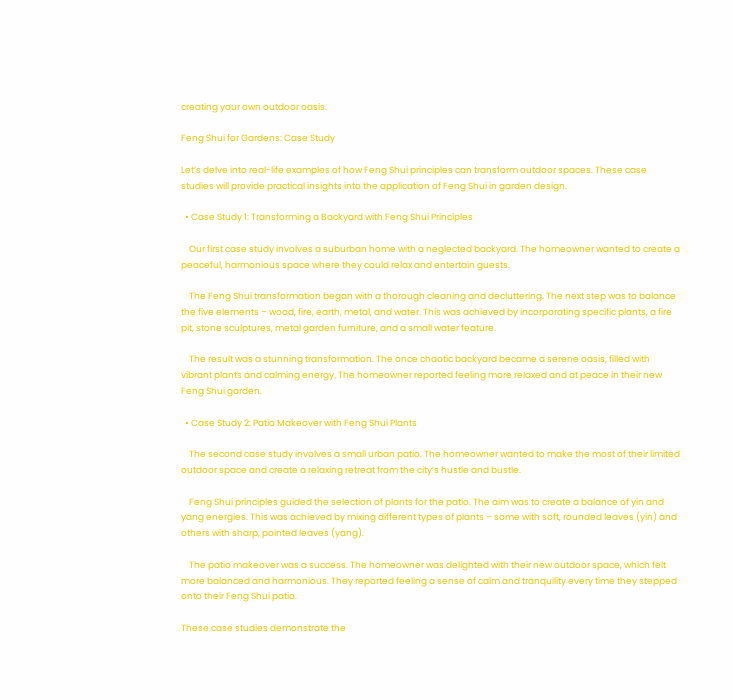creating your own outdoor oasis.

Feng Shui for Gardens: Case Study

Let’s delve into real-life examples of how Feng Shui principles can transform outdoor spaces. These case studies will provide practical insights into the application of Feng Shui in garden design.

  • Case Study 1: Transforming a Backyard with Feng Shui Principles

    Our first case study involves a suburban home with a neglected backyard. The homeowner wanted to create a peaceful, harmonious space where they could relax and entertain guests.

    The Feng Shui transformation began with a thorough cleaning and decluttering. The next step was to balance the five elements – wood, fire, earth, metal, and water. This was achieved by incorporating specific plants, a fire pit, stone sculptures, metal garden furniture, and a small water feature.

    The result was a stunning transformation. The once chaotic backyard became a serene oasis, filled with vibrant plants and calming energy. The homeowner reported feeling more relaxed and at peace in their new Feng Shui garden.

  • Case Study 2: Patio Makeover with Feng Shui Plants

    The second case study involves a small urban patio. The homeowner wanted to make the most of their limited outdoor space and create a relaxing retreat from the city’s hustle and bustle.

    Feng Shui principles guided the selection of plants for the patio. The aim was to create a balance of yin and yang energies. This was achieved by mixing different types of plants – some with soft, rounded leaves (yin) and others with sharp, pointed leaves (yang).

    The patio makeover was a success. The homeowner was delighted with their new outdoor space, which felt more balanced and harmonious. They reported feeling a sense of calm and tranquility every time they stepped onto their Feng Shui patio.

These case studies demonstrate the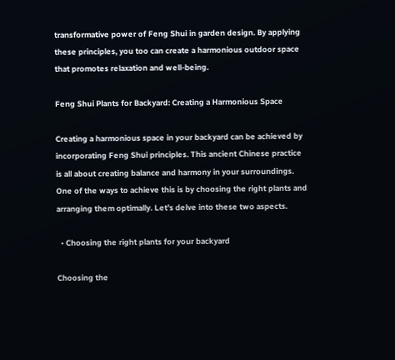transformative power of Feng Shui in garden design. By applying these principles, you too can create a harmonious outdoor space that promotes relaxation and well-being.

Feng Shui Plants for Backyard: Creating a Harmonious Space

Creating a harmonious space in your backyard can be achieved by incorporating Feng Shui principles. This ancient Chinese practice is all about creating balance and harmony in your surroundings. One of the ways to achieve this is by choosing the right plants and arranging them optimally. Let’s delve into these two aspects.

  • Choosing the right plants for your backyard

Choosing the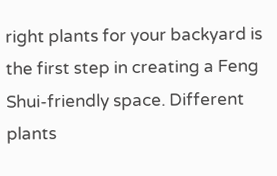right plants for your backyard is the first step in creating a Feng Shui-friendly space. Different plants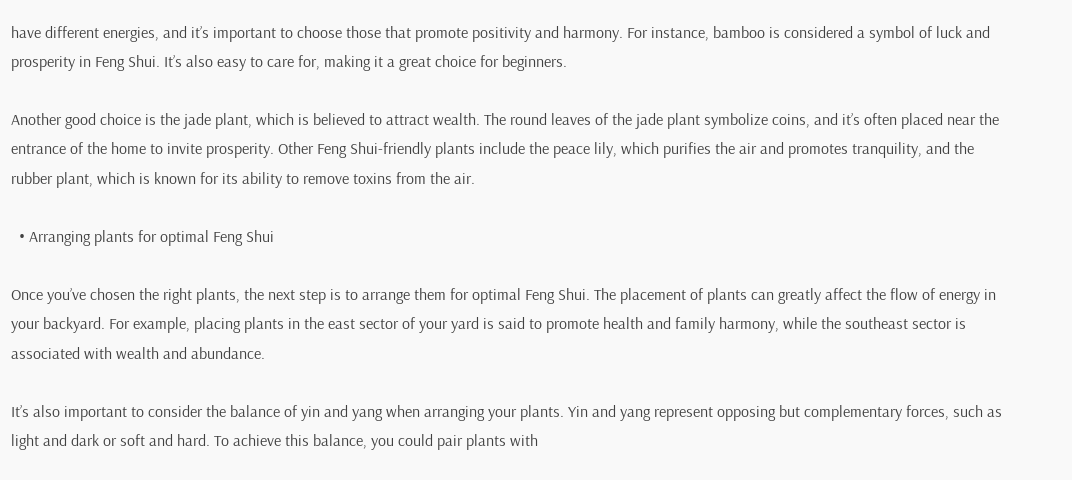have different energies, and it’s important to choose those that promote positivity and harmony. For instance, bamboo is considered a symbol of luck and prosperity in Feng Shui. It’s also easy to care for, making it a great choice for beginners.

Another good choice is the jade plant, which is believed to attract wealth. The round leaves of the jade plant symbolize coins, and it’s often placed near the entrance of the home to invite prosperity. Other Feng Shui-friendly plants include the peace lily, which purifies the air and promotes tranquility, and the rubber plant, which is known for its ability to remove toxins from the air.

  • Arranging plants for optimal Feng Shui

Once you’ve chosen the right plants, the next step is to arrange them for optimal Feng Shui. The placement of plants can greatly affect the flow of energy in your backyard. For example, placing plants in the east sector of your yard is said to promote health and family harmony, while the southeast sector is associated with wealth and abundance.

It’s also important to consider the balance of yin and yang when arranging your plants. Yin and yang represent opposing but complementary forces, such as light and dark or soft and hard. To achieve this balance, you could pair plants with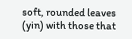soft, rounded leaves (yin) with those that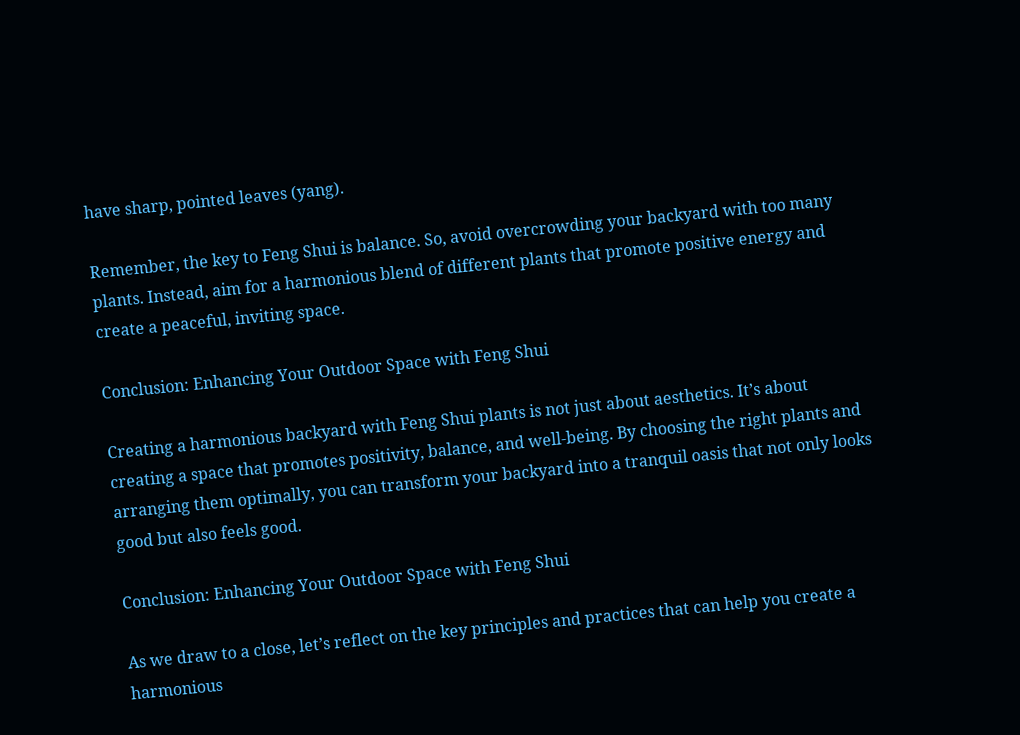have sharp, pointed leaves (yang).

Remember, the key to Feng Shui is balance. So, avoid overcrowding your backyard with too many plants. Instead, aim for a harmonious blend of different plants that promote positive energy and create a peaceful, inviting space.

Conclusion: Enhancing Your Outdoor Space with Feng Shui

Creating a harmonious backyard with Feng Shui plants is not just about aesthetics. It’s about creating a space that promotes positivity, balance, and well-being. By choosing the right plants and arranging them optimally, you can transform your backyard into a tranquil oasis that not only looks good but also feels good.

Conclusion: Enhancing Your Outdoor Space with Feng Shui

As we draw to a close, let’s reflect on the key principles and practices that can help you create a harmonious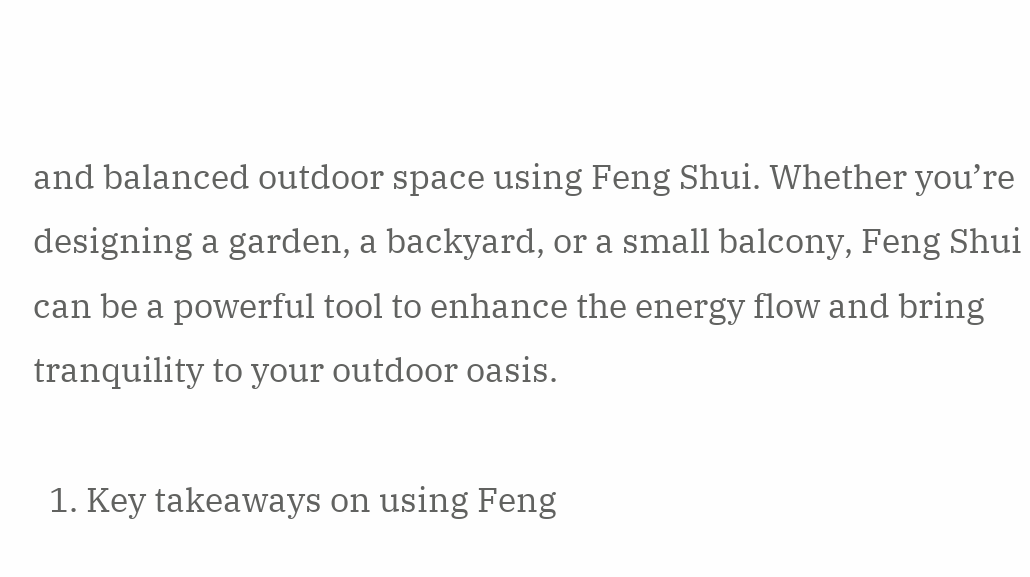and balanced outdoor space using Feng Shui. Whether you’re designing a garden, a backyard, or a small balcony, Feng Shui can be a powerful tool to enhance the energy flow and bring tranquility to your outdoor oasis.

  1. Key takeaways on using Feng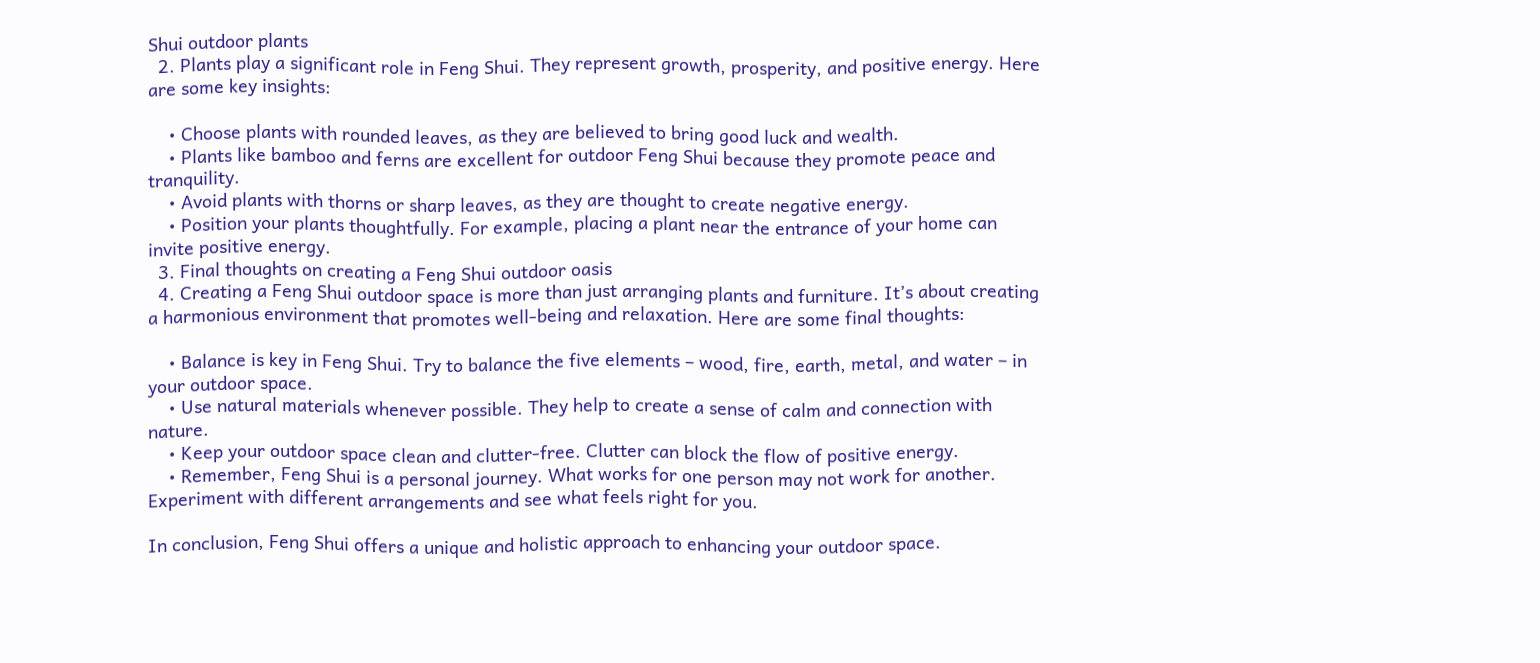Shui outdoor plants
  2. Plants play a significant role in Feng Shui. They represent growth, prosperity, and positive energy. Here are some key insights:

    • Choose plants with rounded leaves, as they are believed to bring good luck and wealth.
    • Plants like bamboo and ferns are excellent for outdoor Feng Shui because they promote peace and tranquility.
    • Avoid plants with thorns or sharp leaves, as they are thought to create negative energy.
    • Position your plants thoughtfully. For example, placing a plant near the entrance of your home can invite positive energy.
  3. Final thoughts on creating a Feng Shui outdoor oasis
  4. Creating a Feng Shui outdoor space is more than just arranging plants and furniture. It’s about creating a harmonious environment that promotes well-being and relaxation. Here are some final thoughts:

    • Balance is key in Feng Shui. Try to balance the five elements – wood, fire, earth, metal, and water – in your outdoor space.
    • Use natural materials whenever possible. They help to create a sense of calm and connection with nature.
    • Keep your outdoor space clean and clutter-free. Clutter can block the flow of positive energy.
    • Remember, Feng Shui is a personal journey. What works for one person may not work for another. Experiment with different arrangements and see what feels right for you.

In conclusion, Feng Shui offers a unique and holistic approach to enhancing your outdoor space.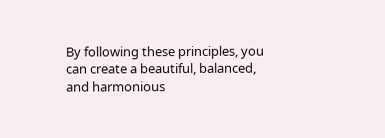By following these principles, you can create a beautiful, balanced, and harmonious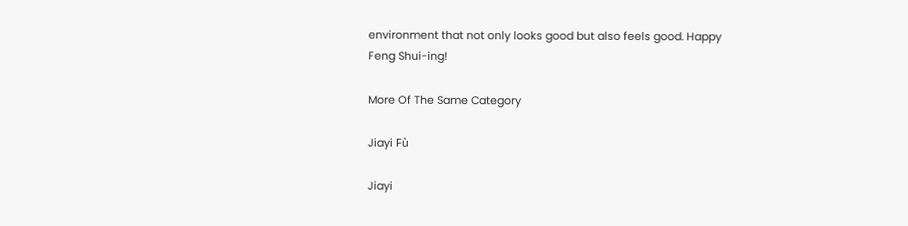environment that not only looks good but also feels good. Happy Feng Shui-ing!

More Of The Same Category

Jiayi Fù

Jiayi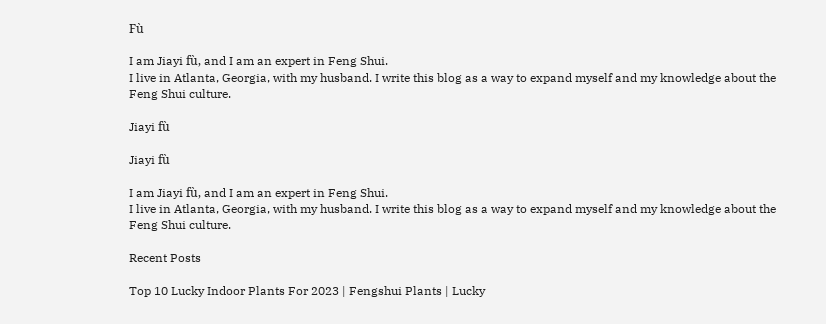Fù

I am Jiayi fù, and I am an expert in Feng Shui.
I live in Atlanta, Georgia, with my husband. I write this blog as a way to expand myself and my knowledge about the Feng Shui culture.

Jiayi fù

Jiayi fù

I am Jiayi fù, and I am an expert in Feng Shui.
I live in Atlanta, Georgia, with my husband. I write this blog as a way to expand myself and my knowledge about the Feng Shui culture.

Recent Posts

Top 10 Lucky Indoor Plants For 2023 | Fengshui Plants | Lucky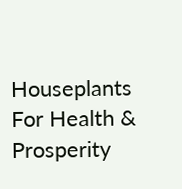Houseplants For Health & Prosperity